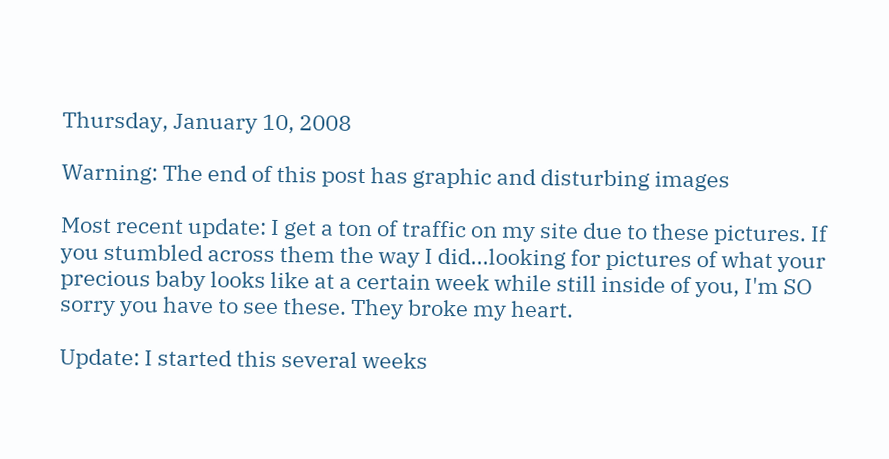Thursday, January 10, 2008

Warning: The end of this post has graphic and disturbing images

Most recent update: I get a ton of traffic on my site due to these pictures. If you stumbled across them the way I did...looking for pictures of what your precious baby looks like at a certain week while still inside of you, I'm SO sorry you have to see these. They broke my heart.

Update: I started this several weeks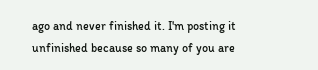ago and never finished it. I'm posting it unfinished because so many of you are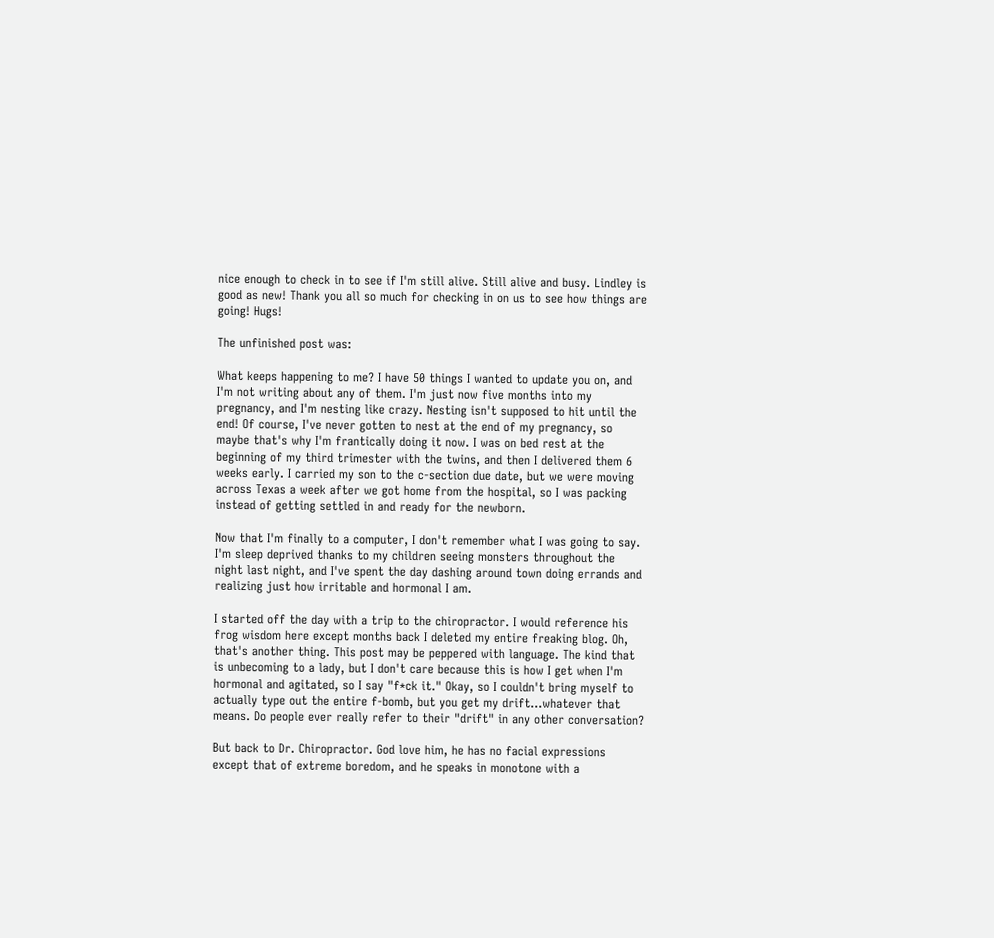nice enough to check in to see if I'm still alive. Still alive and busy. Lindley is good as new! Thank you all so much for checking in on us to see how things are going! Hugs!

The unfinished post was:

What keeps happening to me? I have 50 things I wanted to update you on, and I'm not writing about any of them. I'm just now five months into my pregnancy, and I'm nesting like crazy. Nesting isn't supposed to hit until the end! Of course, I've never gotten to nest at the end of my pregnancy, so maybe that's why I'm frantically doing it now. I was on bed rest at the beginning of my third trimester with the twins, and then I delivered them 6 weeks early. I carried my son to the c-section due date, but we were moving across Texas a week after we got home from the hospital, so I was packing instead of getting settled in and ready for the newborn.

Now that I'm finally to a computer, I don't remember what I was going to say. I'm sleep deprived thanks to my children seeing monsters throughout the night last night, and I've spent the day dashing around town doing errands and realizing just how irritable and hormonal I am.

I started off the day with a trip to the chiropractor. I would reference his frog wisdom here except months back I deleted my entire freaking blog. Oh, that's another thing. This post may be peppered with language. The kind that is unbecoming to a lady, but I don't care because this is how I get when I'm hormonal and agitated, so I say "f*ck it." Okay, so I couldn't bring myself to actually type out the entire f-bomb, but you get my drift...whatever that means. Do people ever really refer to their "drift" in any other conversation?

But back to Dr. Chiropractor. God love him, he has no facial expressions except that of extreme boredom, and he speaks in monotone with a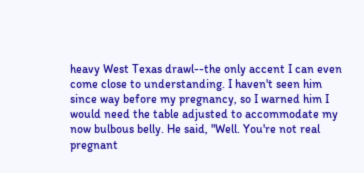heavy West Texas drawl--the only accent I can even come close to understanding. I haven't seen him since way before my pregnancy, so I warned him I would need the table adjusted to accommodate my now bulbous belly. He said, "Well. You're not real pregnant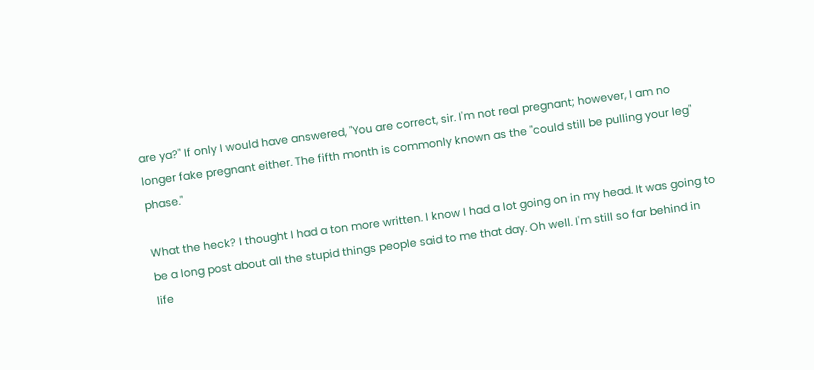are ya?" If only I would have answered, "You are correct, sir. I'm not real pregnant; however, I am no longer fake pregnant either. The fifth month is commonly known as the "could still be pulling your leg" phase."

What the heck? I thought I had a ton more written. I know I had a lot going on in my head. It was going to be a long post about all the stupid things people said to me that day. Oh well. I'm still so far behind in life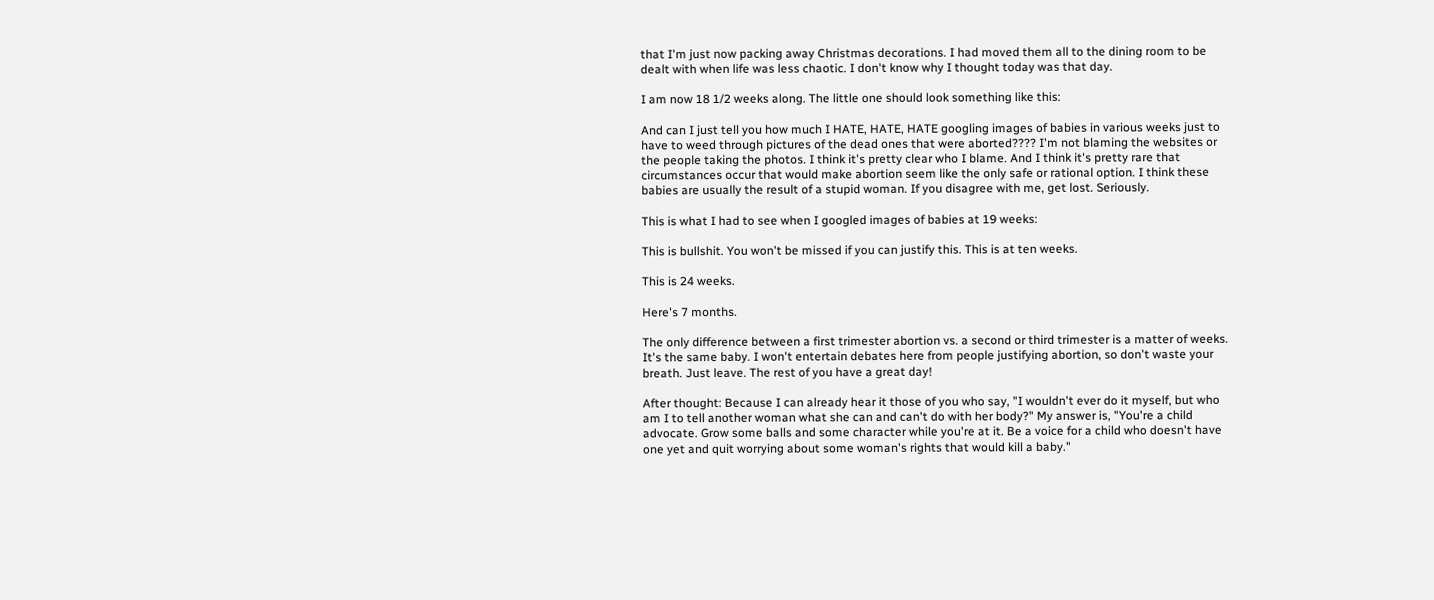that I'm just now packing away Christmas decorations. I had moved them all to the dining room to be dealt with when life was less chaotic. I don't know why I thought today was that day.

I am now 18 1/2 weeks along. The little one should look something like this:

And can I just tell you how much I HATE, HATE, HATE googling images of babies in various weeks just to have to weed through pictures of the dead ones that were aborted???? I'm not blaming the websites or the people taking the photos. I think it's pretty clear who I blame. And I think it's pretty rare that circumstances occur that would make abortion seem like the only safe or rational option. I think these babies are usually the result of a stupid woman. If you disagree with me, get lost. Seriously.

This is what I had to see when I googled images of babies at 19 weeks:

This is bullshit. You won't be missed if you can justify this. This is at ten weeks.

This is 24 weeks.

Here's 7 months.

The only difference between a first trimester abortion vs. a second or third trimester is a matter of weeks. It's the same baby. I won't entertain debates here from people justifying abortion, so don't waste your breath. Just leave. The rest of you have a great day!

After thought: Because I can already hear it those of you who say, "I wouldn't ever do it myself, but who am I to tell another woman what she can and can't do with her body?" My answer is, "You're a child advocate. Grow some balls and some character while you're at it. Be a voice for a child who doesn't have one yet and quit worrying about some woman's rights that would kill a baby."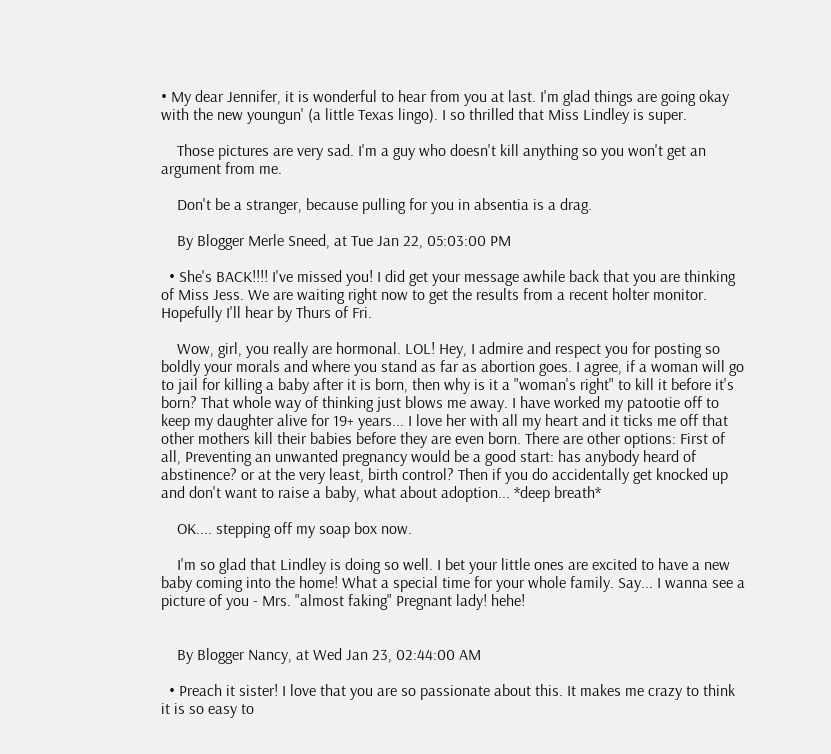• My dear Jennifer, it is wonderful to hear from you at last. I'm glad things are going okay with the new youngun' (a little Texas lingo). I so thrilled that Miss Lindley is super.

    Those pictures are very sad. I'm a guy who doesn't kill anything so you won't get an argument from me.

    Don't be a stranger, because pulling for you in absentia is a drag.

    By Blogger Merle Sneed, at Tue Jan 22, 05:03:00 PM

  • She's BACK!!!! I've missed you! I did get your message awhile back that you are thinking of Miss Jess. We are waiting right now to get the results from a recent holter monitor. Hopefully I'll hear by Thurs of Fri.

    Wow, girl, you really are hormonal. LOL! Hey, I admire and respect you for posting so boldly your morals and where you stand as far as abortion goes. I agree, if a woman will go to jail for killing a baby after it is born, then why is it a "woman's right" to kill it before it's born? That whole way of thinking just blows me away. I have worked my patootie off to keep my daughter alive for 19+ years... I love her with all my heart and it ticks me off that other mothers kill their babies before they are even born. There are other options: First of all, Preventing an unwanted pregnancy would be a good start: has anybody heard of abstinence? or at the very least, birth control? Then if you do accidentally get knocked up and don't want to raise a baby, what about adoption... *deep breath*

    OK.... stepping off my soap box now.

    I'm so glad that Lindley is doing so well. I bet your little ones are excited to have a new baby coming into the home! What a special time for your whole family. Say... I wanna see a picture of you - Mrs. "almost faking" Pregnant lady! hehe!


    By Blogger Nancy, at Wed Jan 23, 02:44:00 AM

  • Preach it sister! I love that you are so passionate about this. It makes me crazy to think it is so easy to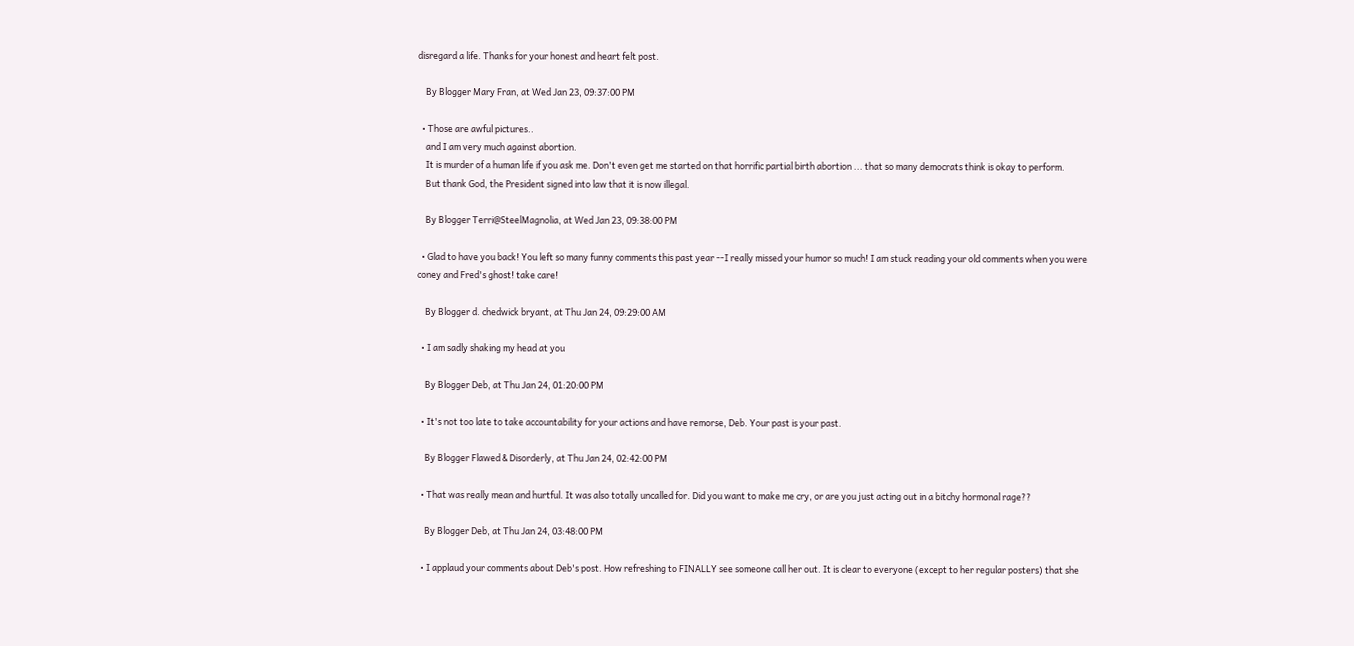disregard a life. Thanks for your honest and heart felt post.

    By Blogger Mary Fran, at Wed Jan 23, 09:37:00 PM

  • Those are awful pictures..
    and I am very much against abortion.
    It is murder of a human life if you ask me. Don't even get me started on that horrific partial birth abortion ... that so many democrats think is okay to perform.
    But thank God, the President signed into law that it is now illegal.

    By Blogger Terri@SteelMagnolia, at Wed Jan 23, 09:38:00 PM

  • Glad to have you back! You left so many funny comments this past year --I really missed your humor so much! I am stuck reading your old comments when you were coney and Fred's ghost! take care!

    By Blogger d. chedwick bryant, at Thu Jan 24, 09:29:00 AM

  • I am sadly shaking my head at you

    By Blogger Deb, at Thu Jan 24, 01:20:00 PM

  • It's not too late to take accountability for your actions and have remorse, Deb. Your past is your past.

    By Blogger Flawed & Disorderly, at Thu Jan 24, 02:42:00 PM

  • That was really mean and hurtful. It was also totally uncalled for. Did you want to make me cry, or are you just acting out in a bitchy hormonal rage??

    By Blogger Deb, at Thu Jan 24, 03:48:00 PM

  • I applaud your comments about Deb's post. How refreshing to FINALLY see someone call her out. It is clear to everyone (except to her regular posters) that she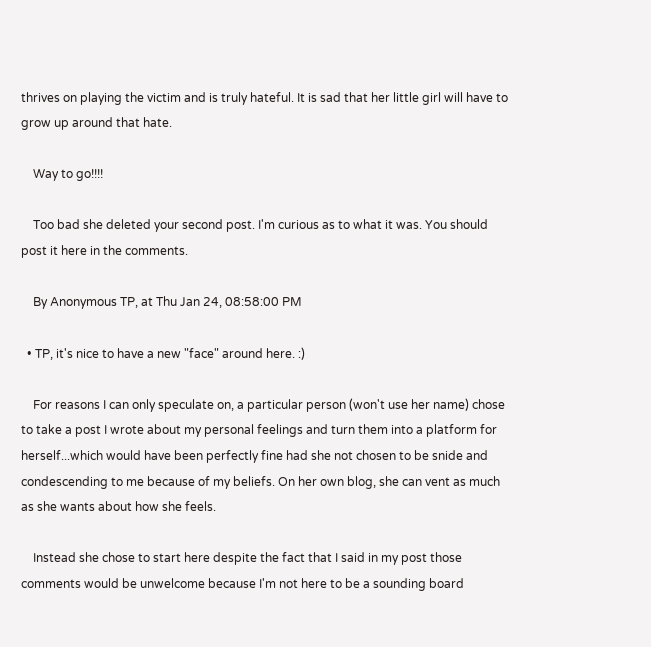thrives on playing the victim and is truly hateful. It is sad that her little girl will have to grow up around that hate.

    Way to go!!!!

    Too bad she deleted your second post. I'm curious as to what it was. You should post it here in the comments.

    By Anonymous TP, at Thu Jan 24, 08:58:00 PM

  • TP, it's nice to have a new "face" around here. :)

    For reasons I can only speculate on, a particular person (won't use her name) chose to take a post I wrote about my personal feelings and turn them into a platform for herself...which would have been perfectly fine had she not chosen to be snide and condescending to me because of my beliefs. On her own blog, she can vent as much as she wants about how she feels.

    Instead she chose to start here despite the fact that I said in my post those comments would be unwelcome because I'm not here to be a sounding board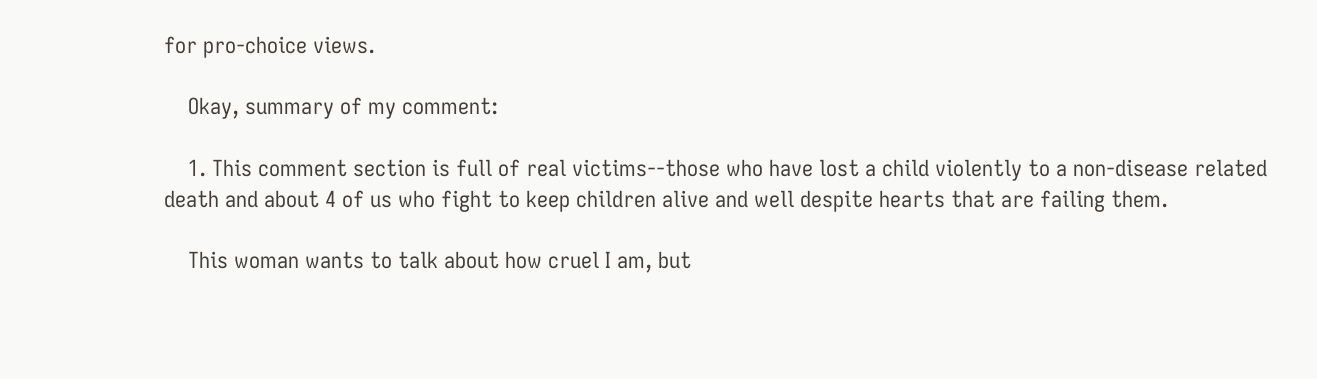for pro-choice views.

    Okay, summary of my comment:

    1. This comment section is full of real victims--those who have lost a child violently to a non-disease related death and about 4 of us who fight to keep children alive and well despite hearts that are failing them.

    This woman wants to talk about how cruel I am, but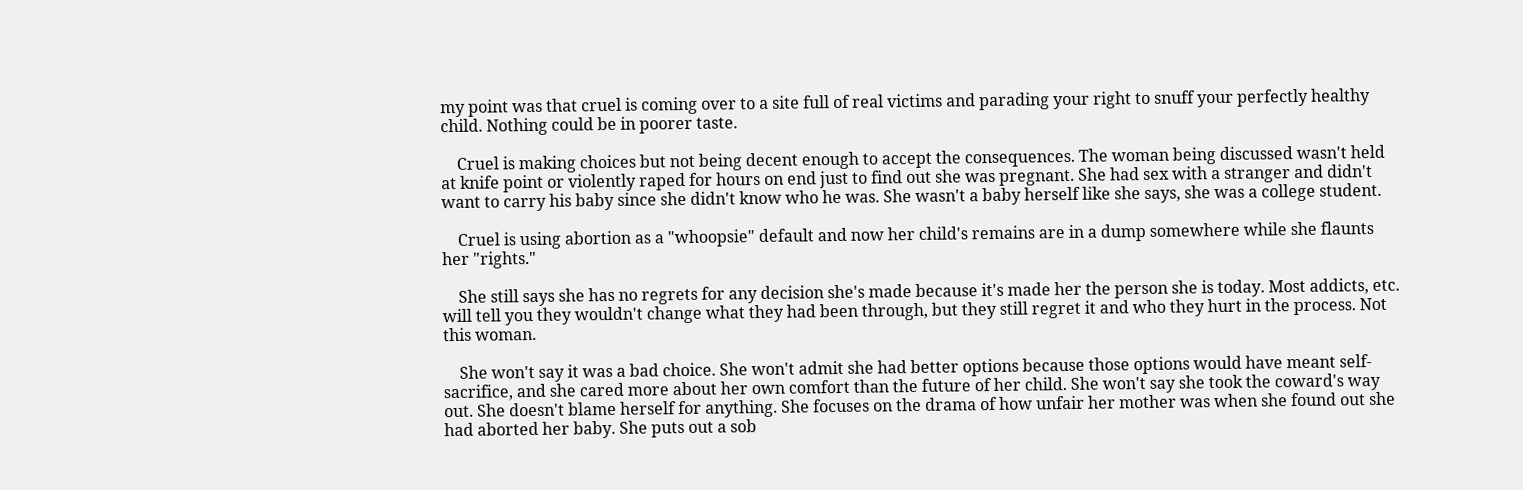my point was that cruel is coming over to a site full of real victims and parading your right to snuff your perfectly healthy child. Nothing could be in poorer taste.

    Cruel is making choices but not being decent enough to accept the consequences. The woman being discussed wasn't held at knife point or violently raped for hours on end just to find out she was pregnant. She had sex with a stranger and didn't want to carry his baby since she didn't know who he was. She wasn't a baby herself like she says, she was a college student.

    Cruel is using abortion as a "whoopsie" default and now her child's remains are in a dump somewhere while she flaunts her "rights."

    She still says she has no regrets for any decision she's made because it's made her the person she is today. Most addicts, etc. will tell you they wouldn't change what they had been through, but they still regret it and who they hurt in the process. Not this woman.

    She won't say it was a bad choice. She won't admit she had better options because those options would have meant self-sacrifice, and she cared more about her own comfort than the future of her child. She won't say she took the coward's way out. She doesn't blame herself for anything. She focuses on the drama of how unfair her mother was when she found out she had aborted her baby. She puts out a sob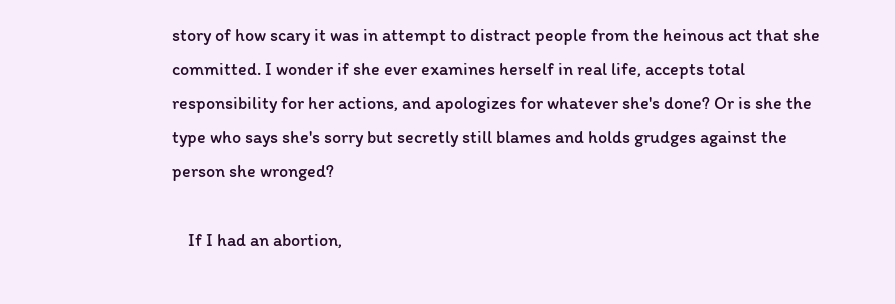story of how scary it was in attempt to distract people from the heinous act that she committed. I wonder if she ever examines herself in real life, accepts total responsibility for her actions, and apologizes for whatever she's done? Or is she the type who says she's sorry but secretly still blames and holds grudges against the person she wronged?

    If I had an abortion,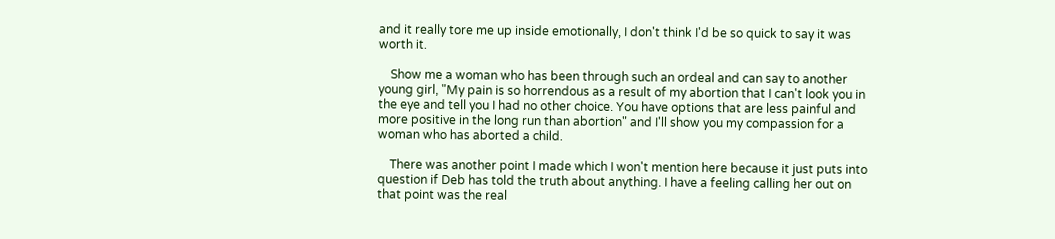and it really tore me up inside emotionally, I don't think I'd be so quick to say it was worth it.

    Show me a woman who has been through such an ordeal and can say to another young girl, "My pain is so horrendous as a result of my abortion that I can't look you in the eye and tell you I had no other choice. You have options that are less painful and more positive in the long run than abortion" and I'll show you my compassion for a woman who has aborted a child.

    There was another point I made which I won't mention here because it just puts into question if Deb has told the truth about anything. I have a feeling calling her out on that point was the real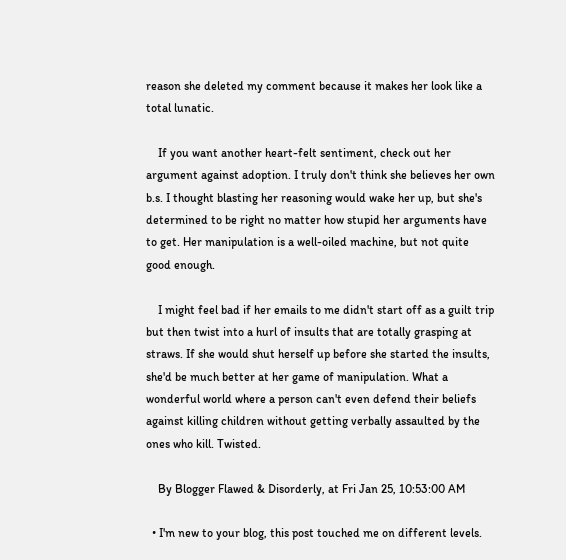reason she deleted my comment because it makes her look like a total lunatic.

    If you want another heart-felt sentiment, check out her argument against adoption. I truly don't think she believes her own b.s. I thought blasting her reasoning would wake her up, but she's determined to be right no matter how stupid her arguments have to get. Her manipulation is a well-oiled machine, but not quite good enough.

    I might feel bad if her emails to me didn't start off as a guilt trip but then twist into a hurl of insults that are totally grasping at straws. If she would shut herself up before she started the insults, she'd be much better at her game of manipulation. What a wonderful world where a person can't even defend their beliefs against killing children without getting verbally assaulted by the ones who kill. Twisted.

    By Blogger Flawed & Disorderly, at Fri Jan 25, 10:53:00 AM

  • I'm new to your blog, this post touched me on different levels.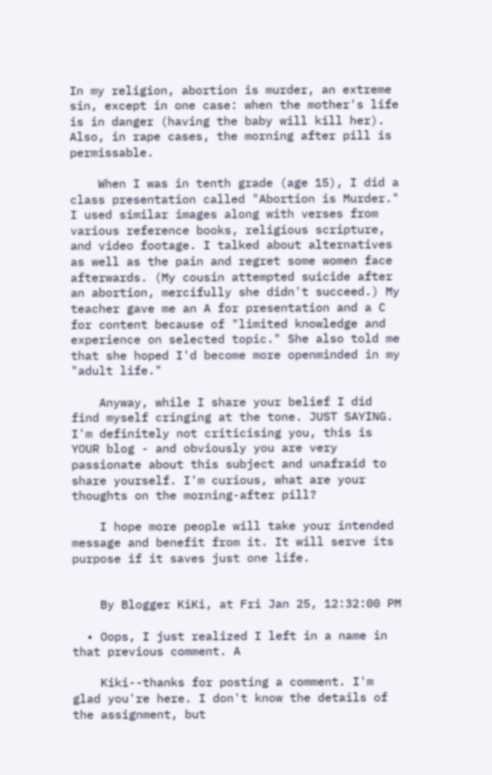In my religion, abortion is murder, an extreme sin, except in one case: when the mother's life is in danger (having the baby will kill her). Also, in rape cases, the morning after pill is permissable.

    When I was in tenth grade (age 15), I did a class presentation called "Abortion is Murder." I used similar images along with verses from various reference books, religious scripture, and video footage. I talked about alternatives as well as the pain and regret some women face afterwards. (My cousin attempted suicide after an abortion, mercifully she didn't succeed.) My teacher gave me an A for presentation and a C for content because of "limited knowledge and experience on selected topic." She also told me that she hoped I'd become more openminded in my "adult life."

    Anyway, while I share your belief I did find myself cringing at the tone. JUST SAYING. I'm definitely not criticising you, this is YOUR blog - and obviously you are very passionate about this subject and unafraid to share yourself. I'm curious, what are your thoughts on the morning-after pill?

    I hope more people will take your intended message and benefit from it. It will serve its purpose if it saves just one life.


    By Blogger KiKi, at Fri Jan 25, 12:32:00 PM

  • Oops, I just realized I left in a name in that previous comment. A

    Kiki--thanks for posting a comment. I'm glad you're here. I don't know the details of the assignment, but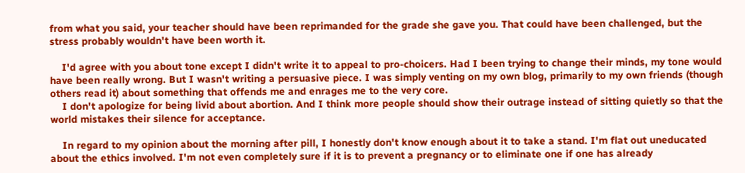from what you said, your teacher should have been reprimanded for the grade she gave you. That could have been challenged, but the stress probably wouldn't have been worth it.

    I'd agree with you about tone except I didn't write it to appeal to pro-choicers. Had I been trying to change their minds, my tone would have been really wrong. But I wasn't writing a persuasive piece. I was simply venting on my own blog, primarily to my own friends (though others read it) about something that offends me and enrages me to the very core.
    I don't apologize for being livid about abortion. And I think more people should show their outrage instead of sitting quietly so that the world mistakes their silence for acceptance.

    In regard to my opinion about the morning after pill, I honestly don't know enough about it to take a stand. I'm flat out uneducated about the ethics involved. I'm not even completely sure if it is to prevent a pregnancy or to eliminate one if one has already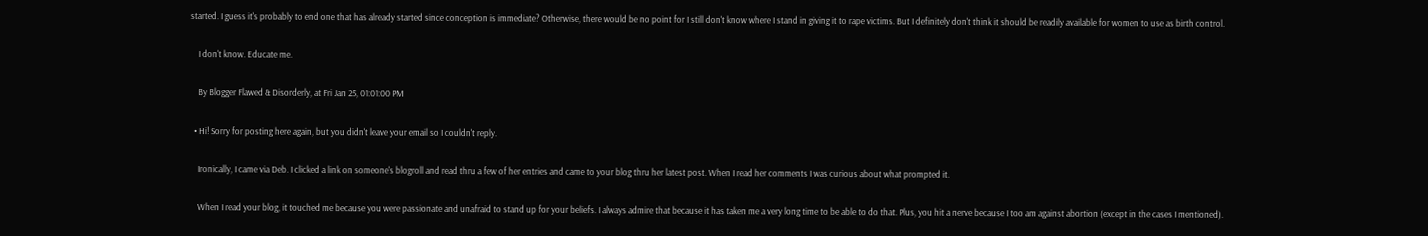started. I guess it's probably to end one that has already started since conception is immediate? Otherwise, there would be no point for I still don't know where I stand in giving it to rape victims. But I definitely don't think it should be readily available for women to use as birth control.

    I don't know. Educate me.

    By Blogger Flawed & Disorderly, at Fri Jan 25, 01:01:00 PM

  • Hi! Sorry for posting here again, but you didn't leave your email so I couldn't reply.

    Ironically, I came via Deb. I clicked a link on someone's blogroll and read thru a few of her entries and came to your blog thru her latest post. When I read her comments I was curious about what prompted it.

    When I read your blog, it touched me because you were passionate and unafraid to stand up for your beliefs. I always admire that because it has taken me a very long time to be able to do that. Plus, you hit a nerve because I too am against abortion (except in the cases I mentioned).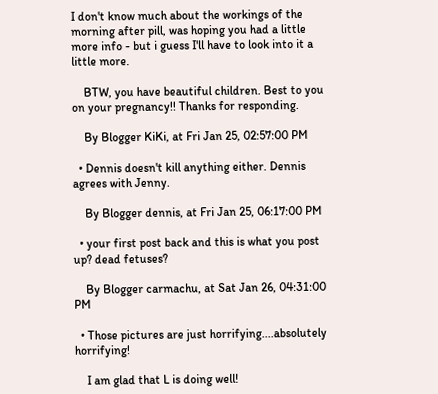I don't know much about the workings of the morning after pill, was hoping you had a little more info - but i guess I'll have to look into it a little more.

    BTW, you have beautiful children. Best to you on your pregnancy!! Thanks for responding.

    By Blogger KiKi, at Fri Jan 25, 02:57:00 PM

  • Dennis doesn't kill anything either. Dennis agrees with Jenny.

    By Blogger dennis, at Fri Jan 25, 06:17:00 PM

  • your first post back and this is what you post up? dead fetuses?

    By Blogger carmachu, at Sat Jan 26, 04:31:00 PM

  • Those pictures are just horrifying....absolutely horrifying!

    I am glad that L is doing well!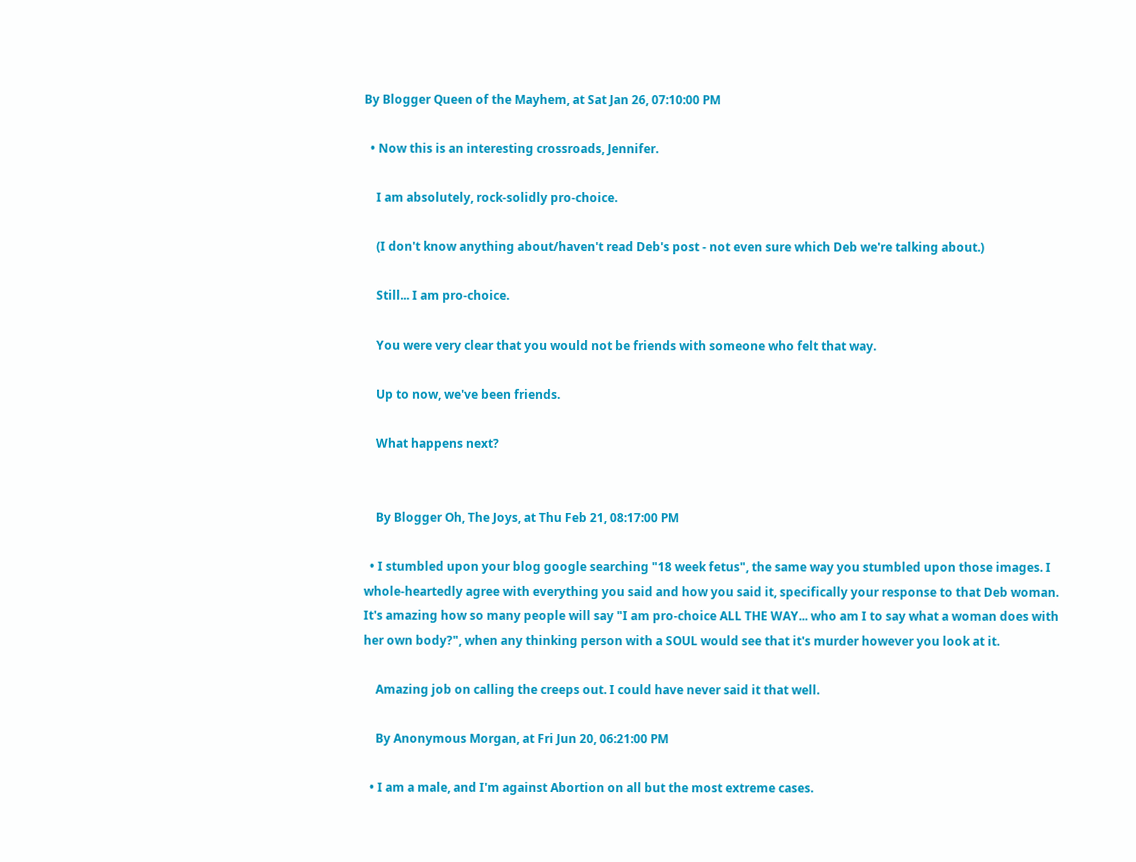By Blogger Queen of the Mayhem, at Sat Jan 26, 07:10:00 PM

  • Now this is an interesting crossroads, Jennifer.

    I am absolutely, rock-solidly pro-choice.

    (I don't know anything about/haven't read Deb's post - not even sure which Deb we're talking about.)

    Still... I am pro-choice.

    You were very clear that you would not be friends with someone who felt that way.

    Up to now, we've been friends.

    What happens next?


    By Blogger Oh, The Joys, at Thu Feb 21, 08:17:00 PM

  • I stumbled upon your blog google searching "18 week fetus", the same way you stumbled upon those images. I whole-heartedly agree with everything you said and how you said it, specifically your response to that Deb woman. It's amazing how so many people will say "I am pro-choice ALL THE WAY... who am I to say what a woman does with her own body?", when any thinking person with a SOUL would see that it's murder however you look at it.

    Amazing job on calling the creeps out. I could have never said it that well.

    By Anonymous Morgan, at Fri Jun 20, 06:21:00 PM

  • I am a male, and I'm against Abortion on all but the most extreme cases.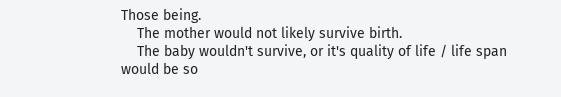Those being.
    The mother would not likely survive birth.
    The baby wouldn't survive, or it's quality of life / life span would be so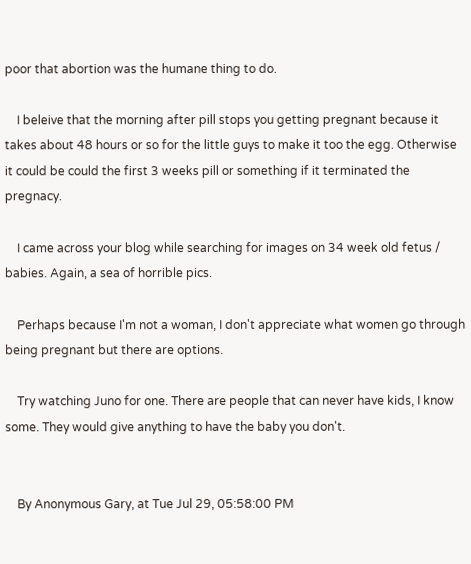poor that abortion was the humane thing to do.

    I beleive that the morning after pill stops you getting pregnant because it takes about 48 hours or so for the little guys to make it too the egg. Otherwise it could be could the first 3 weeks pill or something if it terminated the pregnacy.

    I came across your blog while searching for images on 34 week old fetus / babies. Again, a sea of horrible pics.

    Perhaps because I'm not a woman, I don't appreciate what women go through being pregnant but there are options.

    Try watching Juno for one. There are people that can never have kids, I know some. They would give anything to have the baby you don't.


    By Anonymous Gary, at Tue Jul 29, 05:58:00 PM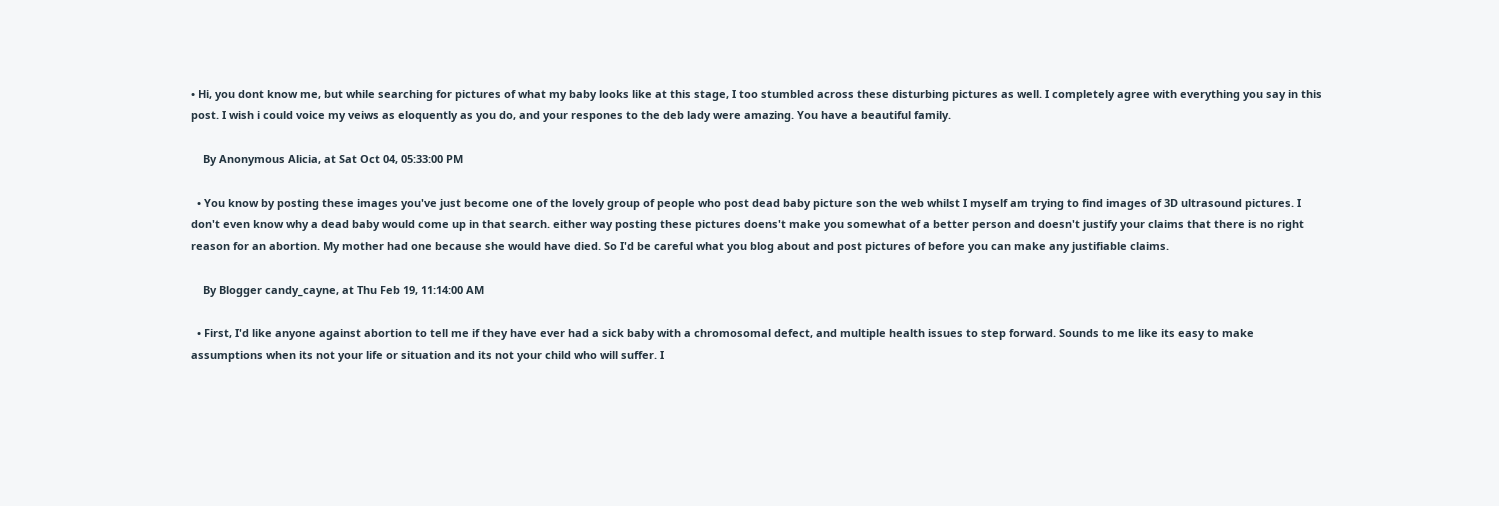• Hi, you dont know me, but while searching for pictures of what my baby looks like at this stage, I too stumbled across these disturbing pictures as well. I completely agree with everything you say in this post. I wish i could voice my veiws as eloquently as you do, and your respones to the deb lady were amazing. You have a beautiful family.

    By Anonymous Alicia, at Sat Oct 04, 05:33:00 PM

  • You know by posting these images you've just become one of the lovely group of people who post dead baby picture son the web whilst I myself am trying to find images of 3D ultrasound pictures. I don't even know why a dead baby would come up in that search. either way posting these pictures doens't make you somewhat of a better person and doesn't justify your claims that there is no right reason for an abortion. My mother had one because she would have died. So I'd be careful what you blog about and post pictures of before you can make any justifiable claims.

    By Blogger candy_cayne, at Thu Feb 19, 11:14:00 AM

  • First, I'd like anyone against abortion to tell me if they have ever had a sick baby with a chromosomal defect, and multiple health issues to step forward. Sounds to me like its easy to make assumptions when its not your life or situation and its not your child who will suffer. I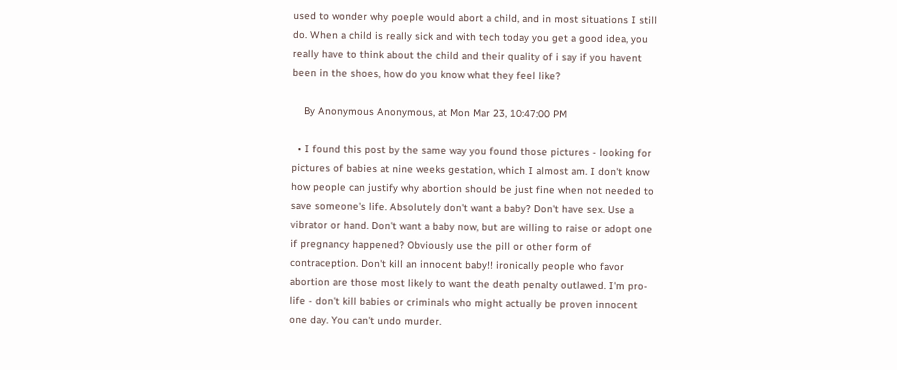used to wonder why poeple would abort a child, and in most situations I still do. When a child is really sick and with tech today you get a good idea, you really have to think about the child and their quality of i say if you havent been in the shoes, how do you know what they feel like?

    By Anonymous Anonymous, at Mon Mar 23, 10:47:00 PM

  • I found this post by the same way you found those pictures - looking for pictures of babies at nine weeks gestation, which I almost am. I don't know how people can justify why abortion should be just fine when not needed to save someone's life. Absolutely don't want a baby? Don't have sex. Use a vibrator or hand. Don't want a baby now, but are willing to raise or adopt one if pregnancy happened? Obviously use the pill or other form of contraception. Don't kill an innocent baby!! ironically people who favor abortion are those most likely to want the death penalty outlawed. I'm pro-life - don't kill babies or criminals who might actually be proven innocent one day. You can't undo murder.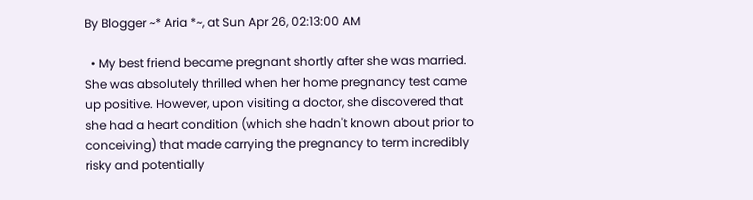By Blogger ~* Aria *~, at Sun Apr 26, 02:13:00 AM

  • My best friend became pregnant shortly after she was married. She was absolutely thrilled when her home pregnancy test came up positive. However, upon visiting a doctor, she discovered that she had a heart condition (which she hadn't known about prior to conceiving) that made carrying the pregnancy to term incredibly risky and potentially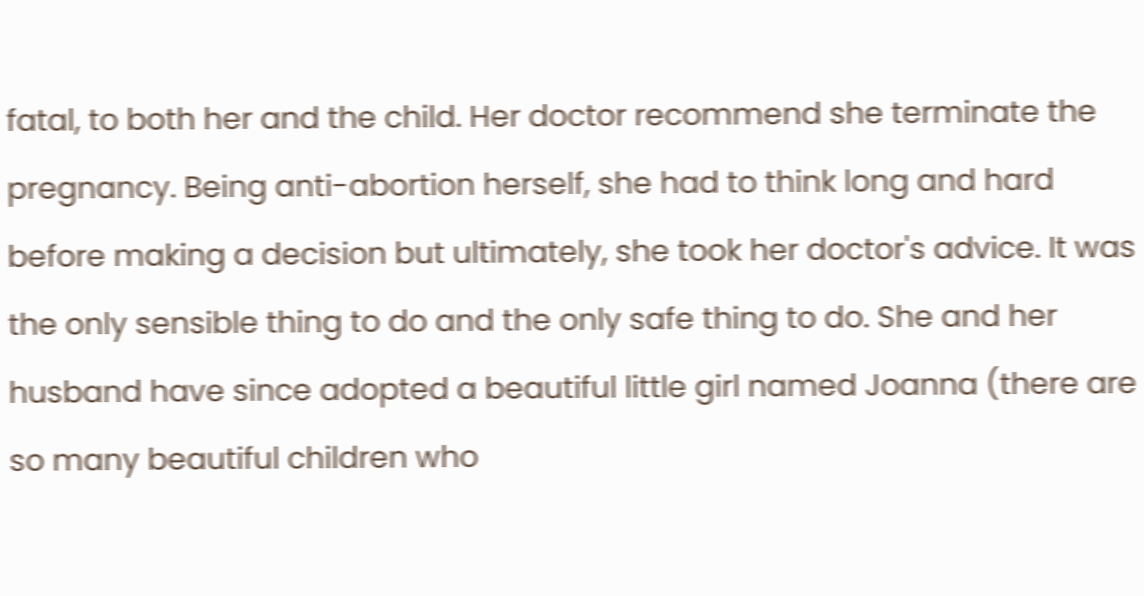fatal, to both her and the child. Her doctor recommend she terminate the pregnancy. Being anti-abortion herself, she had to think long and hard before making a decision but ultimately, she took her doctor's advice. It was the only sensible thing to do and the only safe thing to do. She and her husband have since adopted a beautiful little girl named Joanna (there are so many beautiful children who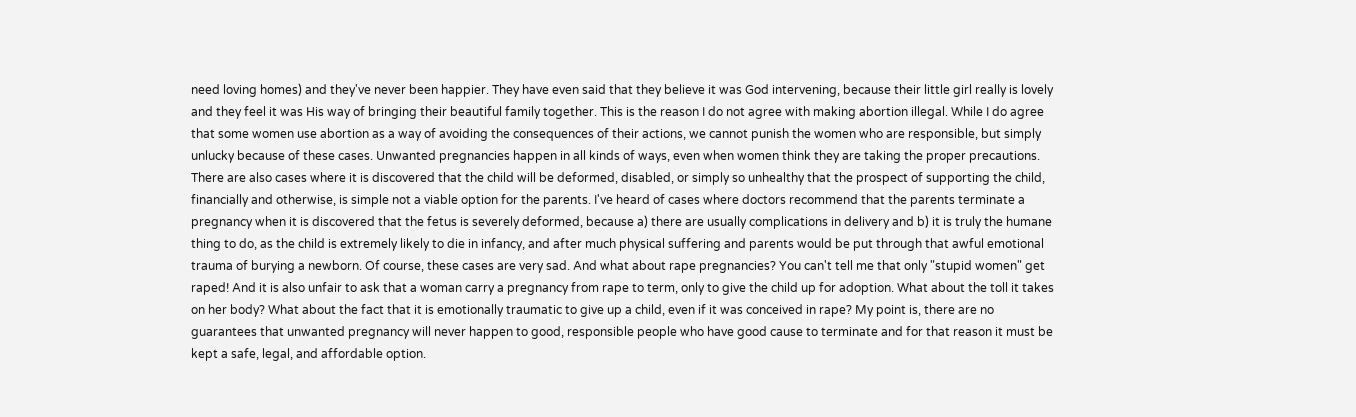need loving homes) and they've never been happier. They have even said that they believe it was God intervening, because their little girl really is lovely and they feel it was His way of bringing their beautiful family together. This is the reason I do not agree with making abortion illegal. While I do agree that some women use abortion as a way of avoiding the consequences of their actions, we cannot punish the women who are responsible, but simply unlucky because of these cases. Unwanted pregnancies happen in all kinds of ways, even when women think they are taking the proper precautions. There are also cases where it is discovered that the child will be deformed, disabled, or simply so unhealthy that the prospect of supporting the child, financially and otherwise, is simple not a viable option for the parents. I've heard of cases where doctors recommend that the parents terminate a pregnancy when it is discovered that the fetus is severely deformed, because a) there are usually complications in delivery and b) it is truly the humane thing to do, as the child is extremely likely to die in infancy, and after much physical suffering and parents would be put through that awful emotional trauma of burying a newborn. Of course, these cases are very sad. And what about rape pregnancies? You can't tell me that only "stupid women" get raped! And it is also unfair to ask that a woman carry a pregnancy from rape to term, only to give the child up for adoption. What about the toll it takes on her body? What about the fact that it is emotionally traumatic to give up a child, even if it was conceived in rape? My point is, there are no guarantees that unwanted pregnancy will never happen to good, responsible people who have good cause to terminate and for that reason it must be kept a safe, legal, and affordable option.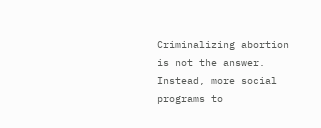Criminalizing abortion is not the answer. Instead, more social programs to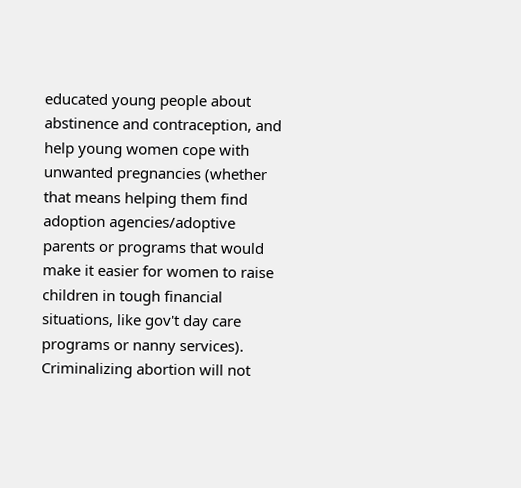educated young people about abstinence and contraception, and help young women cope with unwanted pregnancies (whether that means helping them find adoption agencies/adoptive parents or programs that would make it easier for women to raise children in tough financial situations, like gov't day care programs or nanny services). Criminalizing abortion will not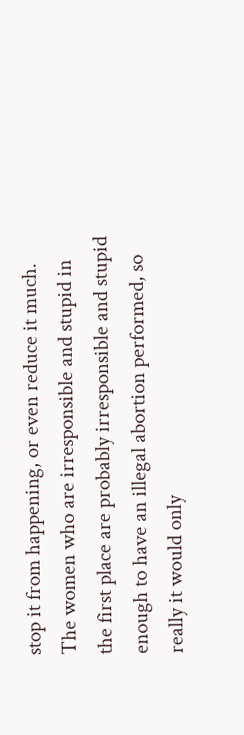stop it from happening, or even reduce it much. The women who are irresponsible and stupid in the first place are probably irresponsible and stupid enough to have an illegal abortion performed, so really it would only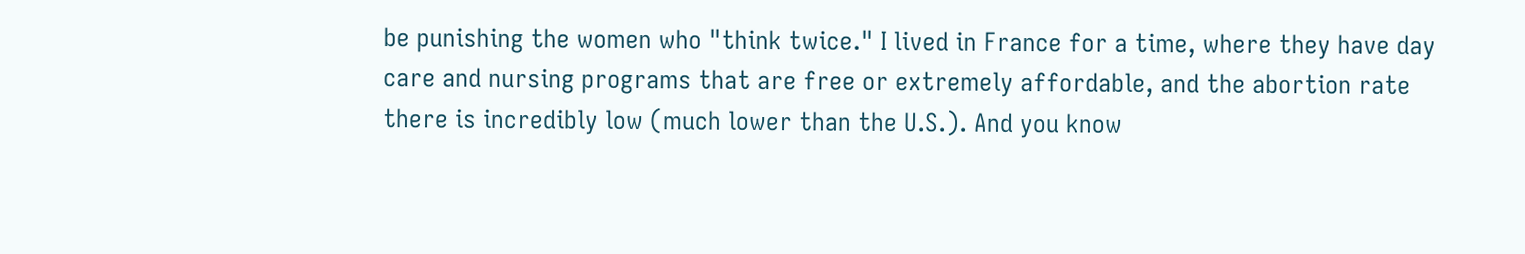be punishing the women who "think twice." I lived in France for a time, where they have day care and nursing programs that are free or extremely affordable, and the abortion rate there is incredibly low (much lower than the U.S.). And you know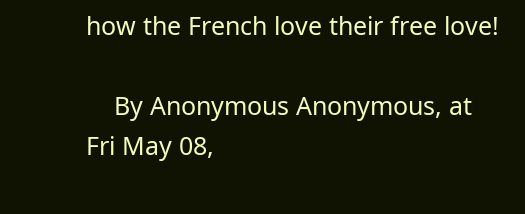how the French love their free love!

    By Anonymous Anonymous, at Fri May 08,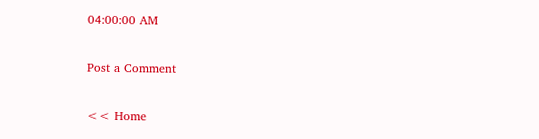04:00:00 AM

Post a Comment

<< Home